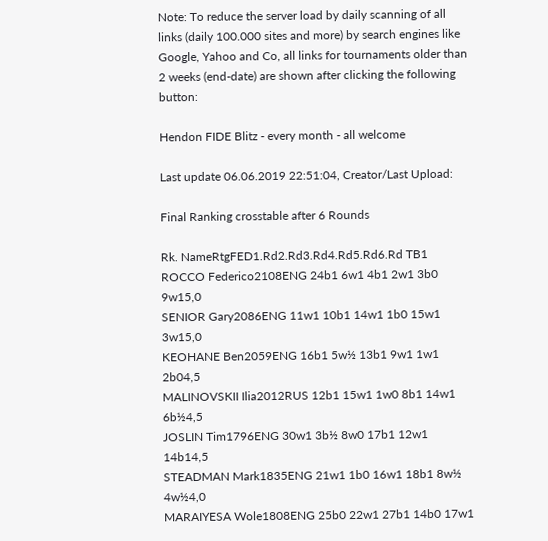Note: To reduce the server load by daily scanning of all links (daily 100.000 sites and more) by search engines like Google, Yahoo and Co, all links for tournaments older than 2 weeks (end-date) are shown after clicking the following button:

Hendon FIDE Blitz - every month - all welcome

Last update 06.06.2019 22:51:04, Creator/Last Upload:

Final Ranking crosstable after 6 Rounds

Rk. NameRtgFED1.Rd2.Rd3.Rd4.Rd5.Rd6.Rd TB1
ROCCO Federico2108ENG 24b1 6w1 4b1 2w1 3b0 9w15,0
SENIOR Gary2086ENG 11w1 10b1 14w1 1b0 15w1 3w15,0
KEOHANE Ben2059ENG 16b1 5w½ 13b1 9w1 1w1 2b04,5
MALINOVSKII Ilia2012RUS 12b1 15w1 1w0 8b1 14w1 6b½4,5
JOSLIN Tim1796ENG 30w1 3b½ 8w0 17b1 12w1 14b14,5
STEADMAN Mark1835ENG 21w1 1b0 16w1 18b1 8w½ 4w½4,0
MARAIYESA Wole1808ENG 25b0 22w1 27b1 14b0 17w1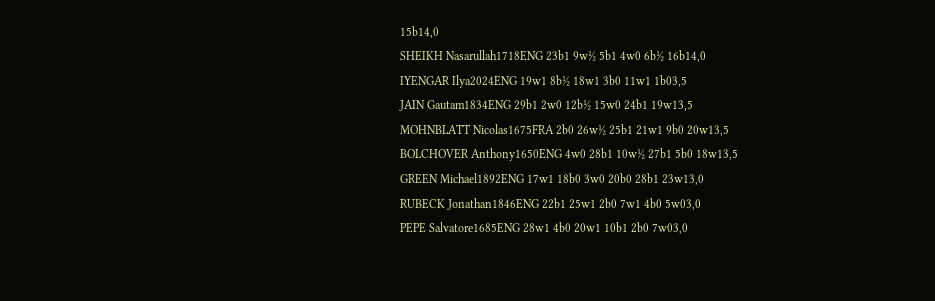15b14,0
SHEIKH Nasarullah1718ENG 23b1 9w½ 5b1 4w0 6b½ 16b14,0
IYENGAR Ilya2024ENG 19w1 8b½ 18w1 3b0 11w1 1b03,5
JAIN Gautam1834ENG 29b1 2w0 12b½ 15w0 24b1 19w13,5
MOHNBLATT Nicolas1675FRA 2b0 26w½ 25b1 21w1 9b0 20w13,5
BOLCHOVER Anthony1650ENG 4w0 28b1 10w½ 27b1 5b0 18w13,5
GREEN Michael1892ENG 17w1 18b0 3w0 20b0 28b1 23w13,0
RUBECK Jonathan1846ENG 22b1 25w1 2b0 7w1 4b0 5w03,0
PEPE Salvatore1685ENG 28w1 4b0 20w1 10b1 2b0 7w03,0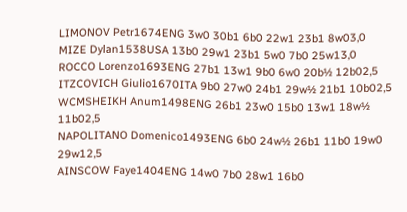LIMONOV Petr1674ENG 3w0 30b1 6b0 22w1 23b1 8w03,0
MIZE Dylan1538USA 13b0 29w1 23b1 5w0 7b0 25w13,0
ROCCO Lorenzo1693ENG 27b1 13w1 9b0 6w0 20b½ 12b02,5
ITZCOVICH Giulio1670ITA 9b0 27w0 24b1 29w½ 21b1 10b02,5
WCMSHEIKH Anum1498ENG 26b1 23w0 15b0 13w1 18w½ 11b02,5
NAPOLITANO Domenico1493ENG 6b0 24w½ 26b1 11b0 19w0 29w12,5
AINSCOW Faye1404ENG 14w0 7b0 28w1 16b0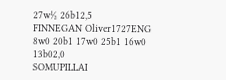27w½ 26b12,5
FINNEGAN Oliver1727ENG 8w0 20b1 17w0 25b1 16w0 13b02,0
SOMUPILLAI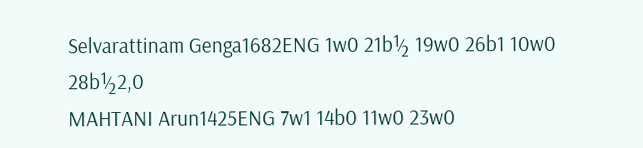Selvarattinam Genga1682ENG 1w0 21b½ 19w0 26b1 10w0 28b½2,0
MAHTANI Arun1425ENG 7w1 14b0 11w0 23w0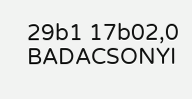29b1 17b02,0
BADACSONYI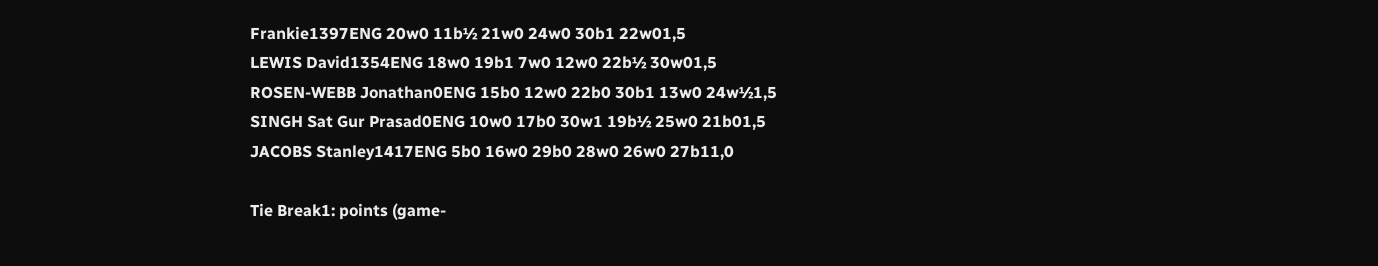Frankie1397ENG 20w0 11b½ 21w0 24w0 30b1 22w01,5
LEWIS David1354ENG 18w0 19b1 7w0 12w0 22b½ 30w01,5
ROSEN-WEBB Jonathan0ENG 15b0 12w0 22b0 30b1 13w0 24w½1,5
SINGH Sat Gur Prasad0ENG 10w0 17b0 30w1 19b½ 25w0 21b01,5
JACOBS Stanley1417ENG 5b0 16w0 29b0 28w0 26w0 27b11,0

Tie Break1: points (game-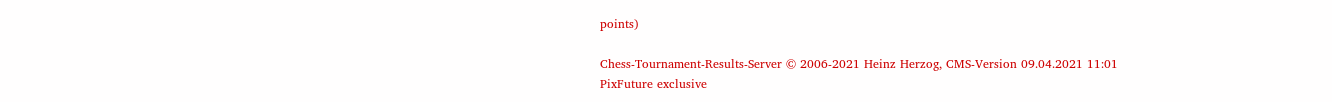points)

Chess-Tournament-Results-Server © 2006-2021 Heinz Herzog, CMS-Version 09.04.2021 11:01
PixFuture exclusive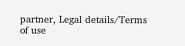partner, Legal details/Terms of use